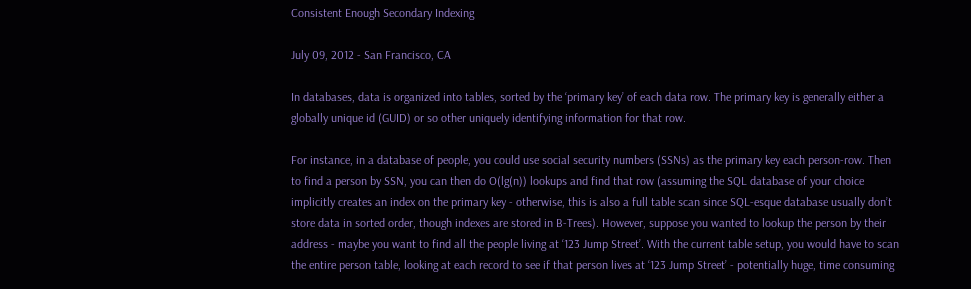Consistent Enough Secondary Indexing

July 09, 2012 - San Francisco, CA

In databases, data is organized into tables, sorted by the ‘primary key’ of each data row. The primary key is generally either a globally unique id (GUID) or so other uniquely identifying information for that row.

For instance, in a database of people, you could use social security numbers (SSNs) as the primary key each person-row. Then to find a person by SSN, you can then do O(lg(n)) lookups and find that row (assuming the SQL database of your choice implicitly creates an index on the primary key - otherwise, this is also a full table scan since SQL-esque database usually don’t store data in sorted order, though indexes are stored in B-Trees). However, suppose you wanted to lookup the person by their address - maybe you want to find all the people living at ‘123 Jump Street’. With the current table setup, you would have to scan the entire person table, looking at each record to see if that person lives at ‘123 Jump Street’ - potentially huge, time consuming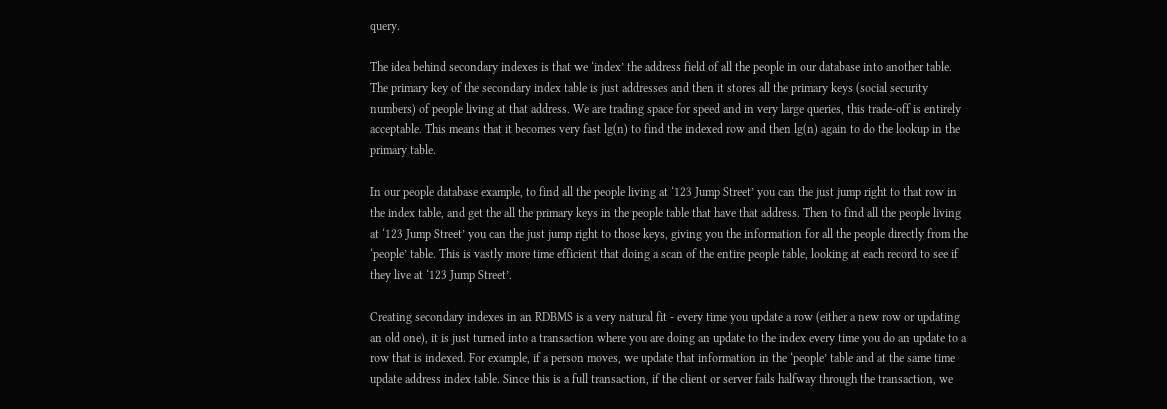query.

The idea behind secondary indexes is that we ‘index’ the address field of all the people in our database into another table. The primary key of the secondary index table is just addresses and then it stores all the primary keys (social security numbers) of people living at that address. We are trading space for speed and in very large queries, this trade-off is entirely acceptable. This means that it becomes very fast lg(n) to find the indexed row and then lg(n) again to do the lookup in the primary table.

In our people database example, to find all the people living at ‘123 Jump Street’ you can the just jump right to that row in the index table, and get the all the primary keys in the people table that have that address. Then to find all the people living at ‘123 Jump Street’ you can the just jump right to those keys, giving you the information for all the people directly from the ‘people’ table. This is vastly more time efficient that doing a scan of the entire people table, looking at each record to see if they live at ‘123 Jump Street’.

Creating secondary indexes in an RDBMS is a very natural fit - every time you update a row (either a new row or updating an old one), it is just turned into a transaction where you are doing an update to the index every time you do an update to a row that is indexed. For example, if a person moves, we update that information in the ‘people’ table and at the same time update address index table. Since this is a full transaction, if the client or server fails halfway through the transaction, we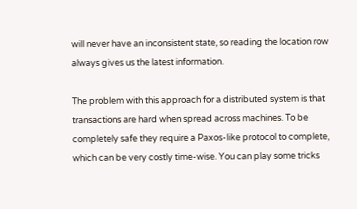will never have an inconsistent state, so reading the location row always gives us the latest information.

The problem with this approach for a distributed system is that transactions are hard when spread across machines. To be completely safe they require a Paxos-like protocol to complete, which can be very costly time-wise. You can play some tricks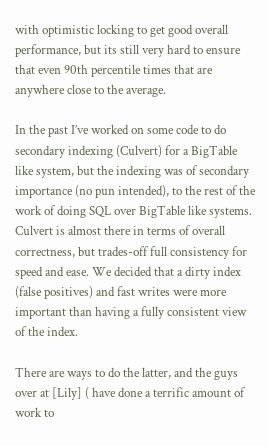with optimistic locking to get good overall performance, but its still very hard to ensure that even 90th percentile times that are anywhere close to the average.

In the past I’ve worked on some code to do secondary indexing (Culvert) for a BigTable like system, but the indexing was of secondary importance (no pun intended), to the rest of the work of doing SQL over BigTable like systems. Culvert is almost there in terms of overall correctness, but trades-off full consistency for speed and ease. We decided that a dirty index (false positives) and fast writes were more important than having a fully consistent view of the index.

There are ways to do the latter, and the guys over at [Lily] ( have done a terrific amount of work to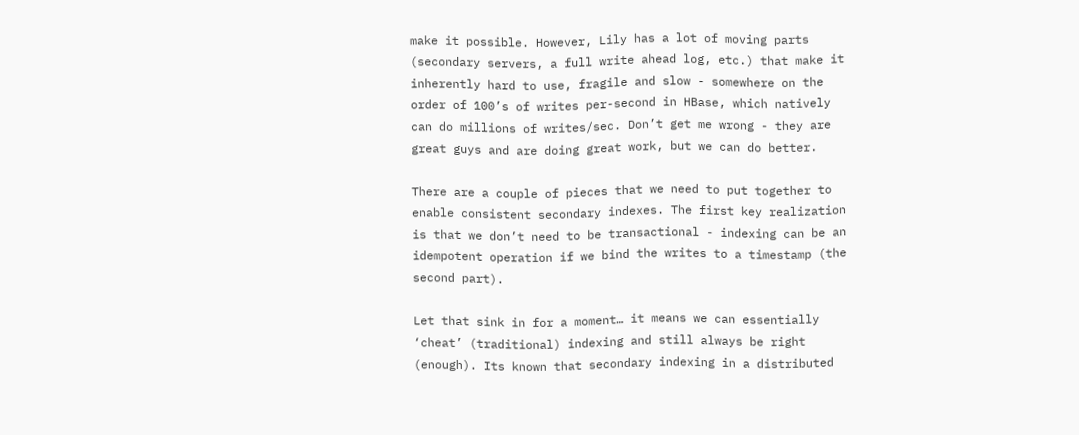make it possible. However, Lily has a lot of moving parts (secondary servers, a full write ahead log, etc.) that make it inherently hard to use, fragile and slow - somewhere on the order of 100’s of writes per-second in HBase, which natively can do millions of writes/sec. Don’t get me wrong - they are great guys and are doing great work, but we can do better.

There are a couple of pieces that we need to put together to enable consistent secondary indexes. The first key realization is that we don’t need to be transactional - indexing can be an idempotent operation if we bind the writes to a timestamp (the second part).

Let that sink in for a moment… it means we can essentially ‘cheat’ (traditional) indexing and still always be right (enough). Its known that secondary indexing in a distributed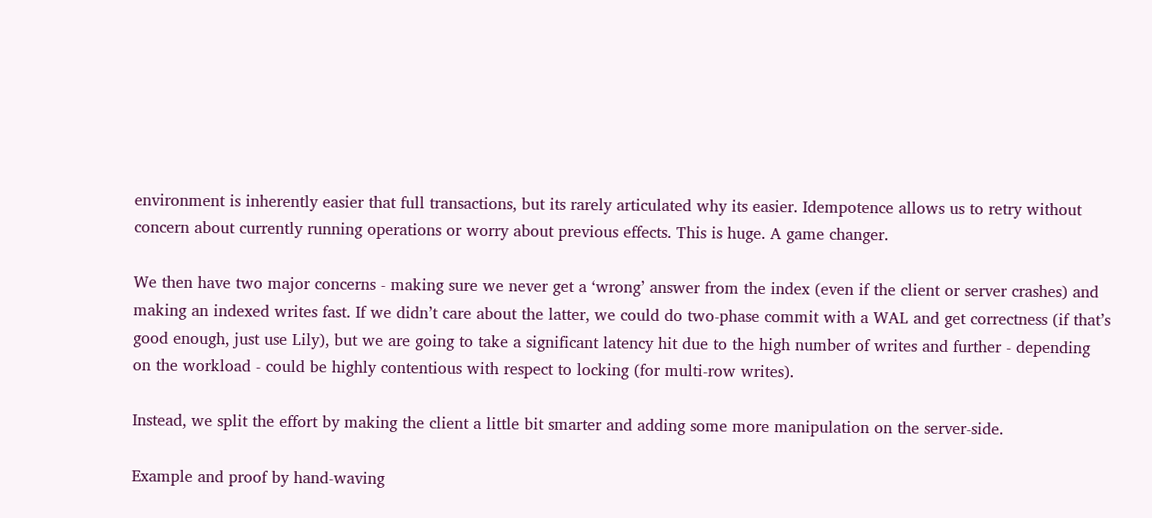environment is inherently easier that full transactions, but its rarely articulated why its easier. Idempotence allows us to retry without concern about currently running operations or worry about previous effects. This is huge. A game changer.

We then have two major concerns - making sure we never get a ‘wrong’ answer from the index (even if the client or server crashes) and making an indexed writes fast. If we didn’t care about the latter, we could do two-phase commit with a WAL and get correctness (if that’s good enough, just use Lily), but we are going to take a significant latency hit due to the high number of writes and further - depending on the workload - could be highly contentious with respect to locking (for multi-row writes).

Instead, we split the effort by making the client a little bit smarter and adding some more manipulation on the server-side.

Example and proof by hand-waving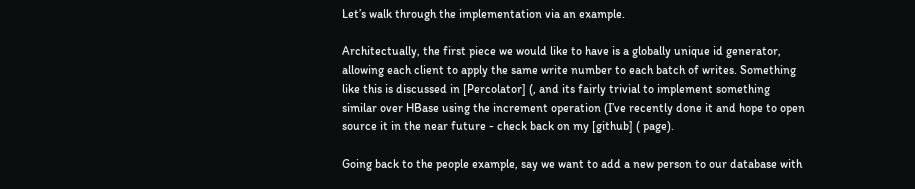Let’s walk through the implementation via an example.

Architectually, the first piece we would like to have is a globally unique id generator, allowing each client to apply the same write number to each batch of writes. Something like this is discussed in [Percolator] (, and its fairly trivial to implement something similar over HBase using the increment operation (I’ve recently done it and hope to open source it in the near future - check back on my [github] ( page).

Going back to the people example, say we want to add a new person to our database with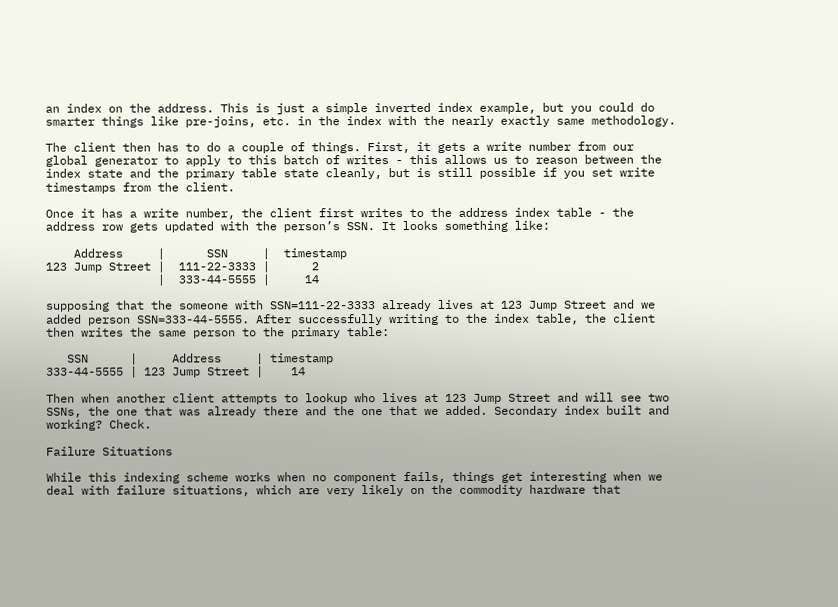an index on the address. This is just a simple inverted index example, but you could do smarter things like pre-joins, etc. in the index with the nearly exactly same methodology.

The client then has to do a couple of things. First, it gets a write number from our global generator to apply to this batch of writes - this allows us to reason between the index state and the primary table state cleanly, but is still possible if you set write timestamps from the client.

Once it has a write number, the client first writes to the address index table - the address row gets updated with the person’s SSN. It looks something like:

    Address     |      SSN     |  timestamp
123 Jump Street |  111-22-3333 |      2
                |  333-44-5555 |     14

supposing that the someone with SSN=111-22-3333 already lives at 123 Jump Street and we added person SSN=333-44-5555. After successfully writing to the index table, the client then writes the same person to the primary table:

   SSN      |     Address     | timestamp
333-44-5555 | 123 Jump Street |    14

Then when another client attempts to lookup who lives at 123 Jump Street and will see two SSNs, the one that was already there and the one that we added. Secondary index built and working? Check.

Failure Situations

While this indexing scheme works when no component fails, things get interesting when we deal with failure situations, which are very likely on the commodity hardware that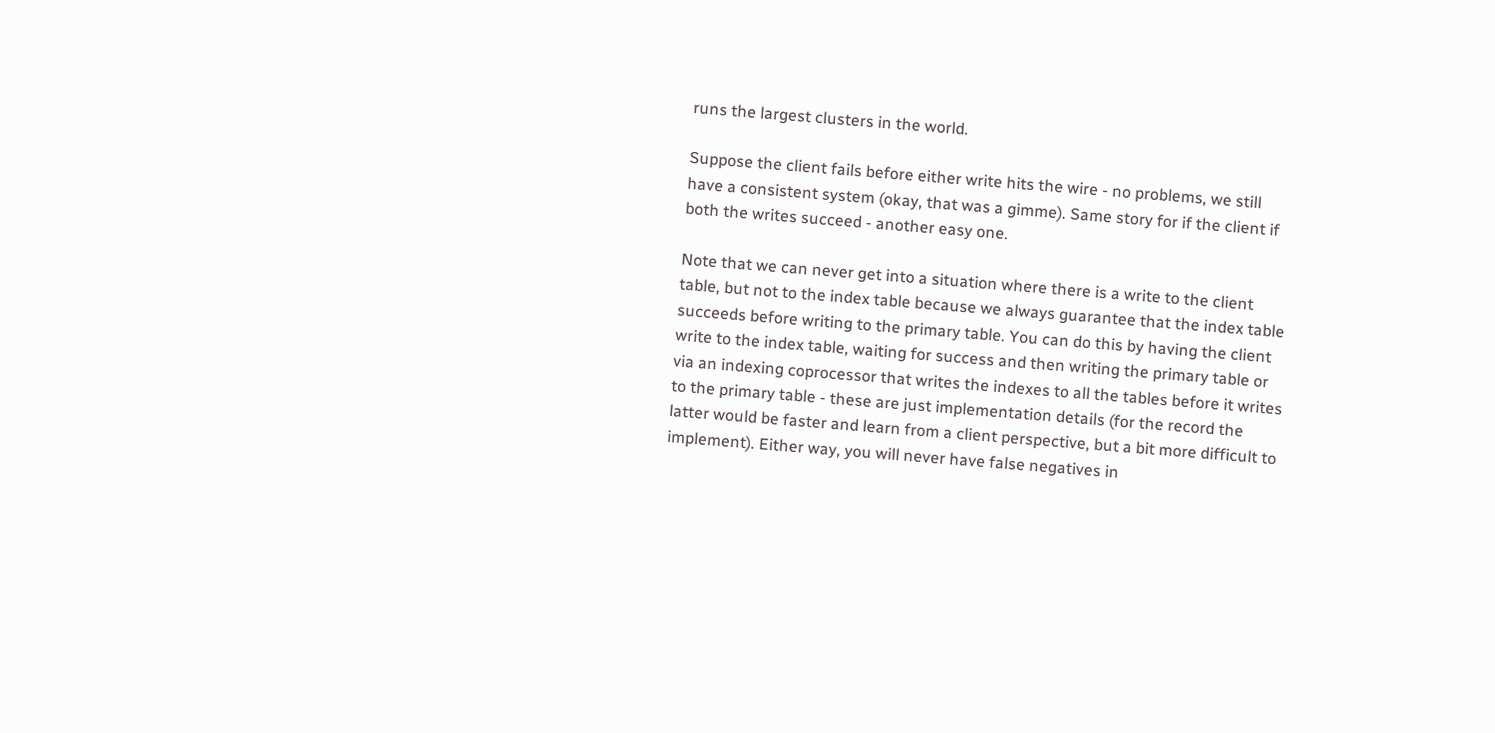runs the largest clusters in the world.

Suppose the client fails before either write hits the wire - no problems, we still have a consistent system (okay, that was a gimme). Same story for if the client if both the writes succeed - another easy one.

Note that we can never get into a situation where there is a write to the client table, but not to the index table because we always guarantee that the index table succeeds before writing to the primary table. You can do this by having the client write to the index table, waiting for success and then writing the primary table or via an indexing coprocessor that writes the indexes to all the tables before it writes to the primary table - these are just implementation details (for the record the latter would be faster and learn from a client perspective, but a bit more difficult to implement). Either way, you will never have false negatives in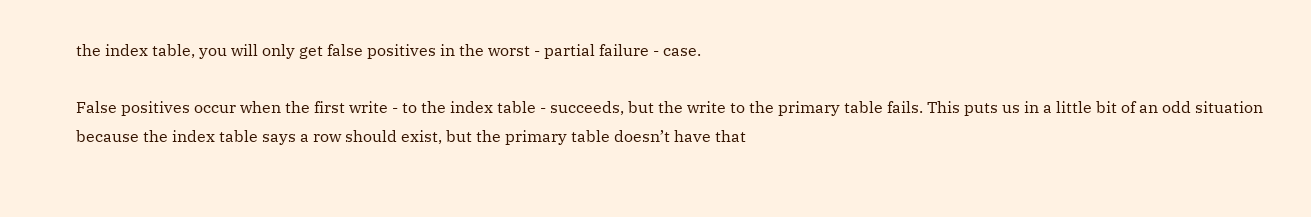the index table, you will only get false positives in the worst - partial failure - case.

False positives occur when the first write - to the index table - succeeds, but the write to the primary table fails. This puts us in a little bit of an odd situation because the index table says a row should exist, but the primary table doesn’t have that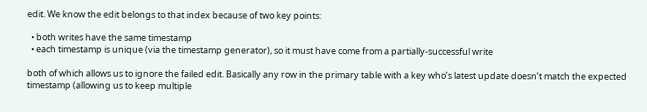edit. We know the edit belongs to that index because of two key points:

  • both writes have the same timestamp
  • each timestamp is unique (via the timestamp generator), so it must have come from a partially-successful write

both of which allows us to ignore the failed edit. Basically any row in the primary table with a key who’s latest update doesn’t match the expected timestamp (allowing us to keep multiple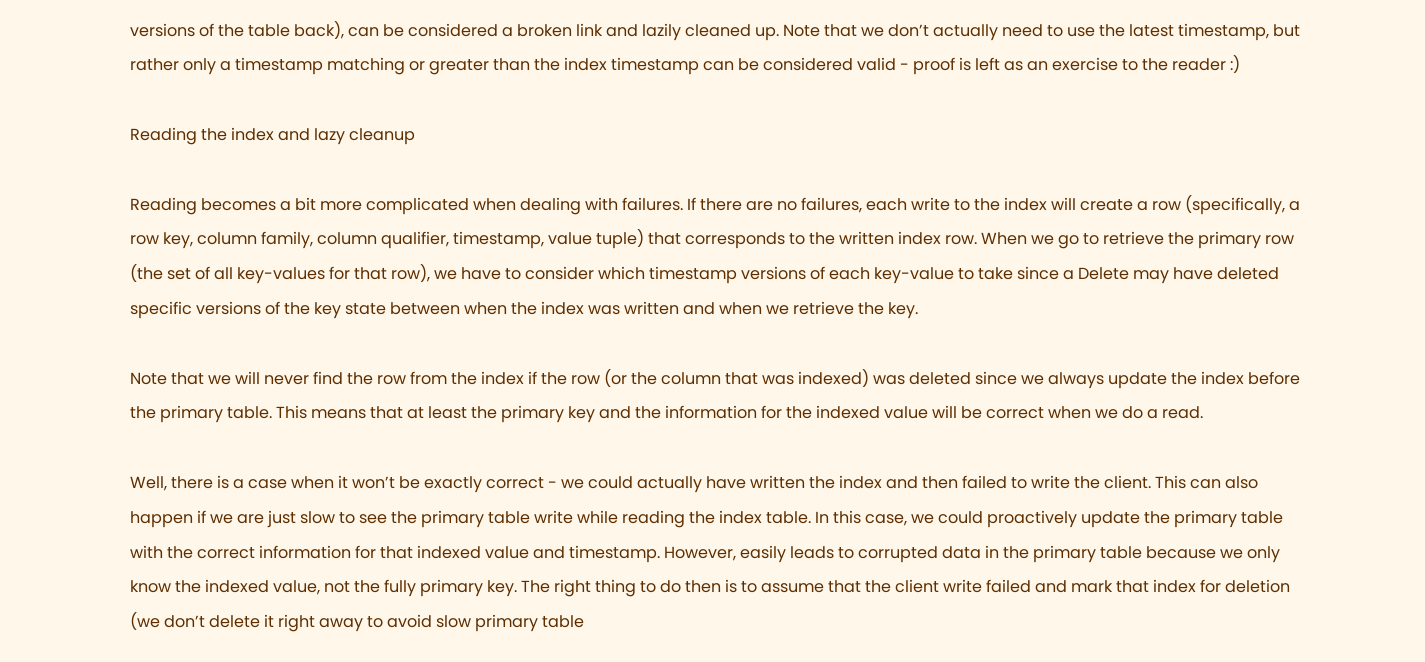versions of the table back), can be considered a broken link and lazily cleaned up. Note that we don’t actually need to use the latest timestamp, but rather only a timestamp matching or greater than the index timestamp can be considered valid - proof is left as an exercise to the reader :)

Reading the index and lazy cleanup

Reading becomes a bit more complicated when dealing with failures. If there are no failures, each write to the index will create a row (specifically, a row key, column family, column qualifier, timestamp, value tuple) that corresponds to the written index row. When we go to retrieve the primary row (the set of all key-values for that row), we have to consider which timestamp versions of each key-value to take since a Delete may have deleted specific versions of the key state between when the index was written and when we retrieve the key.

Note that we will never find the row from the index if the row (or the column that was indexed) was deleted since we always update the index before the primary table. This means that at least the primary key and the information for the indexed value will be correct when we do a read.

Well, there is a case when it won’t be exactly correct - we could actually have written the index and then failed to write the client. This can also happen if we are just slow to see the primary table write while reading the index table. In this case, we could proactively update the primary table with the correct information for that indexed value and timestamp. However, easily leads to corrupted data in the primary table because we only know the indexed value, not the fully primary key. The right thing to do then is to assume that the client write failed and mark that index for deletion (we don’t delete it right away to avoid slow primary table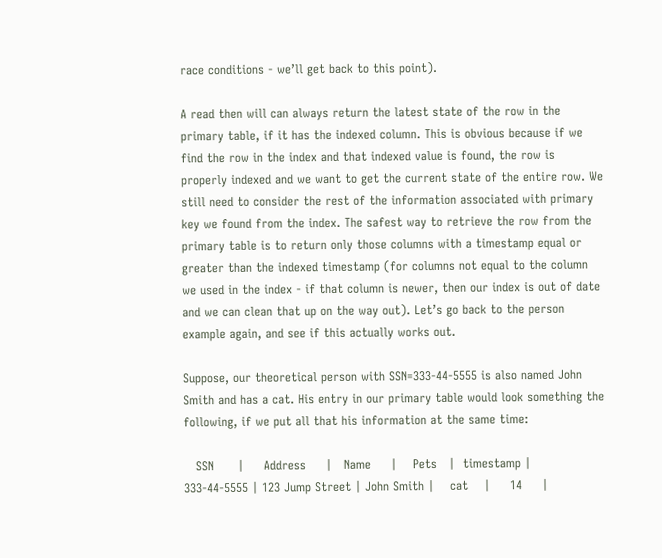race conditions - we’ll get back to this point).

A read then will can always return the latest state of the row in the primary table, if it has the indexed column. This is obvious because if we find the row in the index and that indexed value is found, the row is properly indexed and we want to get the current state of the entire row. We still need to consider the rest of the information associated with primary key we found from the index. The safest way to retrieve the row from the primary table is to return only those columns with a timestamp equal or greater than the indexed timestamp (for columns not equal to the column we used in the index - if that column is newer, then our index is out of date and we can clean that up on the way out). Let’s go back to the person example again, and see if this actually works out.

Suppose, our theoretical person with SSN=333-44-5555 is also named John Smith and has a cat. His entry in our primary table would look something the following, if we put all that his information at the same time:

   SSN      |     Address     |   Name     |    Pets   |  timestamp |
333-44-5555 | 123 Jump Street | John Smith |    cat    |     14     |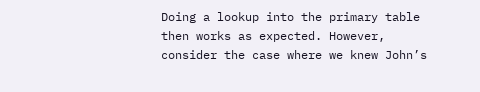Doing a lookup into the primary table then works as expected. However, consider the case where we knew John’s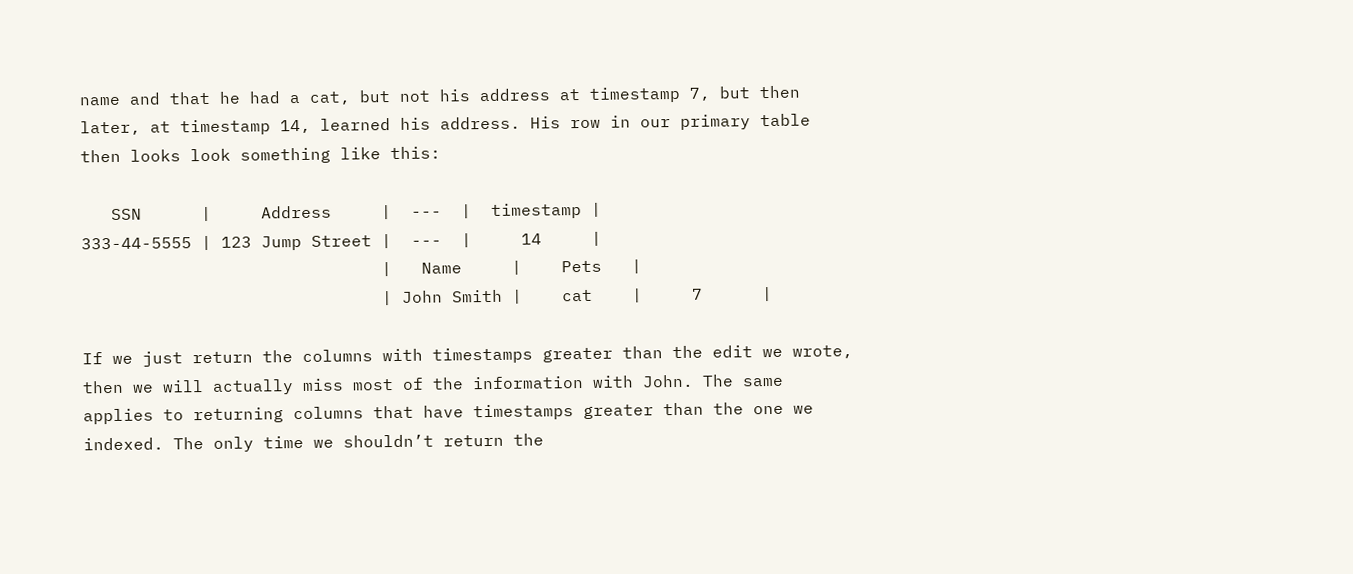name and that he had a cat, but not his address at timestamp 7, but then later, at timestamp 14, learned his address. His row in our primary table then looks look something like this:

   SSN      |     Address     |  ---  |  timestamp |
333-44-5555 | 123 Jump Street |  ---  |     14     |
                              |   Name     |    Pets   |
                              | John Smith |    cat    |     7      |

If we just return the columns with timestamps greater than the edit we wrote, then we will actually miss most of the information with John. The same applies to returning columns that have timestamps greater than the one we indexed. The only time we shouldn’t return the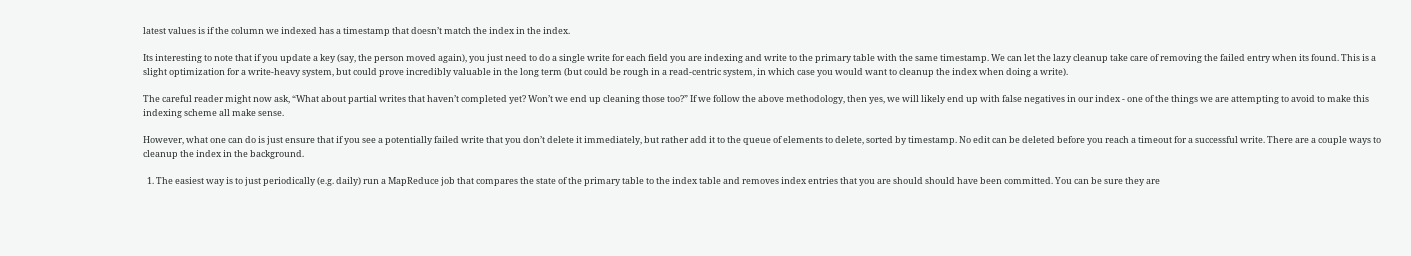latest values is if the column we indexed has a timestamp that doesn’t match the index in the index.

Its interesting to note that if you update a key (say, the person moved again), you just need to do a single write for each field you are indexing and write to the primary table with the same timestamp. We can let the lazy cleanup take care of removing the failed entry when its found. This is a slight optimization for a write-heavy system, but could prove incredibly valuable in the long term (but could be rough in a read-centric system, in which case you would want to cleanup the index when doing a write).

The careful reader might now ask, “What about partial writes that haven’t completed yet? Won’t we end up cleaning those too?” If we follow the above methodology, then yes, we will likely end up with false negatives in our index - one of the things we are attempting to avoid to make this indexing scheme all make sense.

However, what one can do is just ensure that if you see a potentially failed write that you don’t delete it immediately, but rather add it to the queue of elements to delete, sorted by timestamp. No edit can be deleted before you reach a timeout for a successful write. There are a couple ways to cleanup the index in the background.

  1. The easiest way is to just periodically (e.g. daily) run a MapReduce job that compares the state of the primary table to the index table and removes index entries that you are should should have been committed. You can be sure they are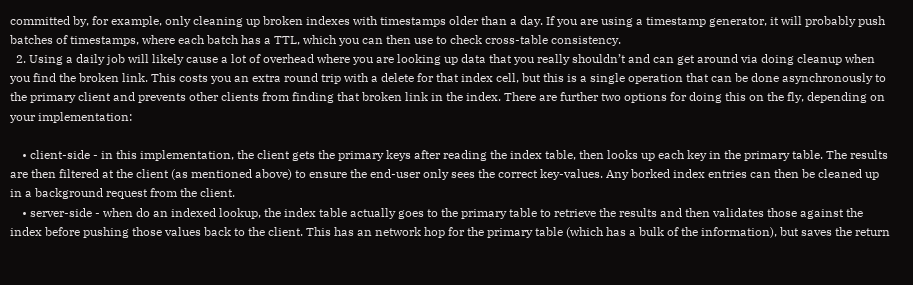committed by, for example, only cleaning up broken indexes with timestamps older than a day. If you are using a timestamp generator, it will probably push batches of timestamps, where each batch has a TTL, which you can then use to check cross-table consistency.
  2. Using a daily job will likely cause a lot of overhead where you are looking up data that you really shouldn’t and can get around via doing cleanup when you find the broken link. This costs you an extra round trip with a delete for that index cell, but this is a single operation that can be done asynchronously to the primary client and prevents other clients from finding that broken link in the index. There are further two options for doing this on the fly, depending on your implementation:

    • client-side - in this implementation, the client gets the primary keys after reading the index table, then looks up each key in the primary table. The results are then filtered at the client (as mentioned above) to ensure the end-user only sees the correct key-values. Any borked index entries can then be cleaned up in a background request from the client.
    • server-side - when do an indexed lookup, the index table actually goes to the primary table to retrieve the results and then validates those against the index before pushing those values back to the client. This has an network hop for the primary table (which has a bulk of the information), but saves the return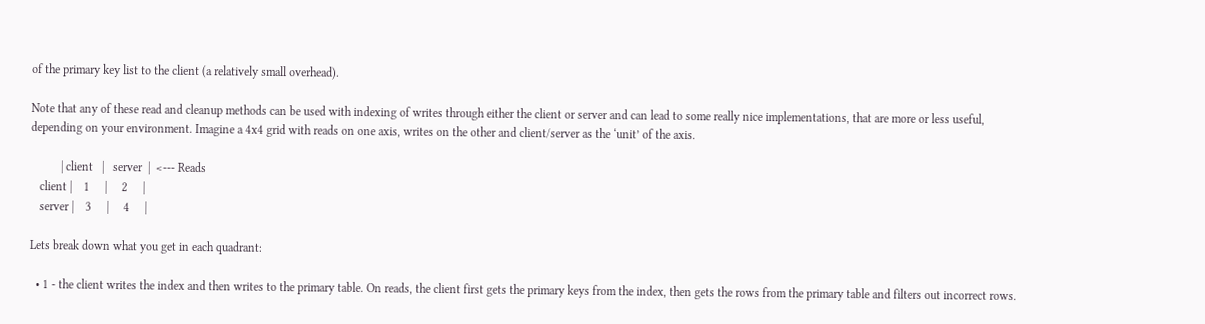of the primary key list to the client (a relatively small overhead).

Note that any of these read and cleanup methods can be used with indexing of writes through either the client or server and can lead to some really nice implementations, that are more or less useful, depending on your environment. Imagine a 4x4 grid with reads on one axis, writes on the other and client/server as the ‘unit’ of the axis.

          | client   |   server  |  <--- Reads
   client |    1     |     2     |
   server |    3     |     4     |

Lets break down what you get in each quadrant:

  • 1 - the client writes the index and then writes to the primary table. On reads, the client first gets the primary keys from the index, then gets the rows from the primary table and filters out incorrect rows.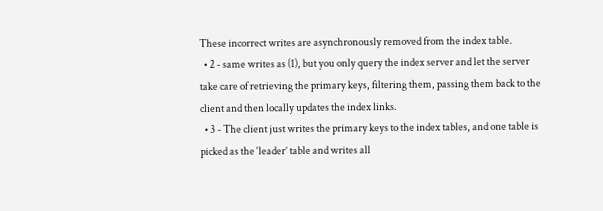These incorrect writes are asynchronously removed from the index table.
  • 2 - same writes as (1), but you only query the index server and let the server take care of retrieving the primary keys, filtering them, passing them back to the client and then locally updates the index links.
  • 3 - The client just writes the primary keys to the index tables, and one table is picked as the ‘leader’ table and writes all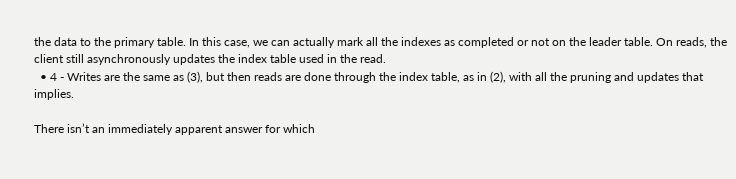the data to the primary table. In this case, we can actually mark all the indexes as completed or not on the leader table. On reads, the client still asynchronously updates the index table used in the read.
  • 4 - Writes are the same as (3), but then reads are done through the index table, as in (2), with all the pruning and updates that implies.

There isn’t an immediately apparent answer for which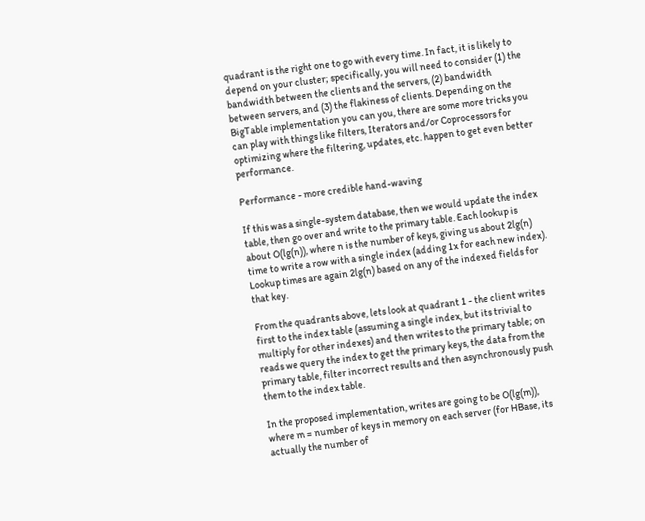quadrant is the right one to go with every time. In fact, it is likely to depend on your cluster; specifically, you will need to consider (1) the bandwidth between the clients and the servers, (2) bandwidth between servers, and (3) the flakiness of clients. Depending on the BigTable implementation you can you, there are some more tricks you can play with things like filters, Iterators and/or Coprocessors for optimizing where the filtering, updates, etc. happen to get even better performance.

Performance - more credible hand-waving

If this was a single-system database, then we would update the index table, then go over and write to the primary table. Each lookup is about O(lg(n)), where n is the number of keys, giving us about 2lg(n) time to write a row with a single index (adding 1x for each new index). Lookup times are again 2lg(n) based on any of the indexed fields for that key.

From the quadrants above, lets look at quadrant 1 - the client writes first to the index table (assuming a single index, but its trivial to multiply for other indexes) and then writes to the primary table; on reads we query the index to get the primary keys, the data from the primary table, filter incorrect results and then asynchronously push them to the index table.

In the proposed implementation, writes are going to be O(lg(m)), where m = number of keys in memory on each server (for HBase, its actually the number of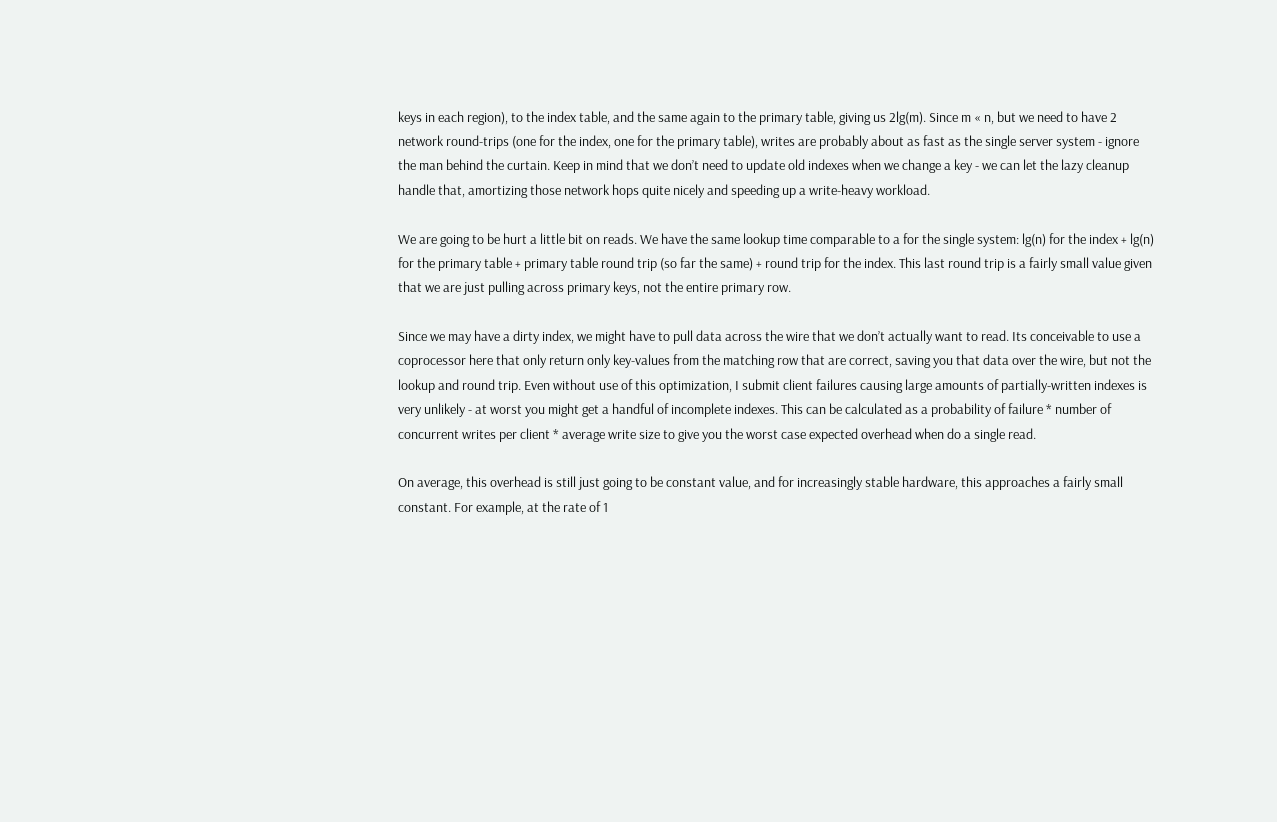keys in each region), to the index table, and the same again to the primary table, giving us 2lg(m). Since m « n, but we need to have 2 network round-trips (one for the index, one for the primary table), writes are probably about as fast as the single server system - ignore the man behind the curtain. Keep in mind that we don’t need to update old indexes when we change a key - we can let the lazy cleanup handle that, amortizing those network hops quite nicely and speeding up a write-heavy workload.

We are going to be hurt a little bit on reads. We have the same lookup time comparable to a for the single system: lg(n) for the index + lg(n) for the primary table + primary table round trip (so far the same) + round trip for the index. This last round trip is a fairly small value given that we are just pulling across primary keys, not the entire primary row.

Since we may have a dirty index, we might have to pull data across the wire that we don’t actually want to read. Its conceivable to use a coprocessor here that only return only key-values from the matching row that are correct, saving you that data over the wire, but not the lookup and round trip. Even without use of this optimization, I submit client failures causing large amounts of partially-written indexes is very unlikely - at worst you might get a handful of incomplete indexes. This can be calculated as a probability of failure * number of concurrent writes per client * average write size to give you the worst case expected overhead when do a single read.

On average, this overhead is still just going to be constant value, and for increasingly stable hardware, this approaches a fairly small constant. For example, at the rate of 1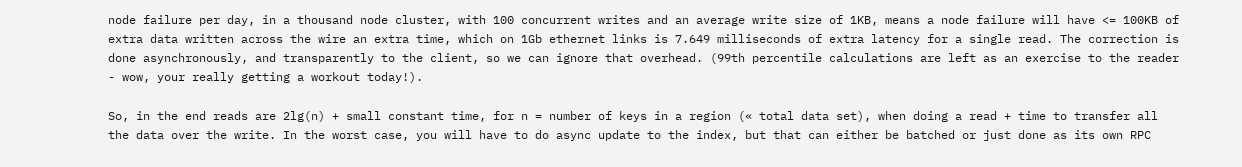node failure per day, in a thousand node cluster, with 100 concurrent writes and an average write size of 1KB, means a node failure will have <= 100KB of extra data written across the wire an extra time, which on 1Gb ethernet links is 7.649 milliseconds of extra latency for a single read. The correction is done asynchronously, and transparently to the client, so we can ignore that overhead. (99th percentile calculations are left as an exercise to the reader - wow, your really getting a workout today!).

So, in the end reads are 2lg(n) + small constant time, for n = number of keys in a region (« total data set), when doing a read + time to transfer all the data over the write. In the worst case, you will have to do async update to the index, but that can either be batched or just done as its own RPC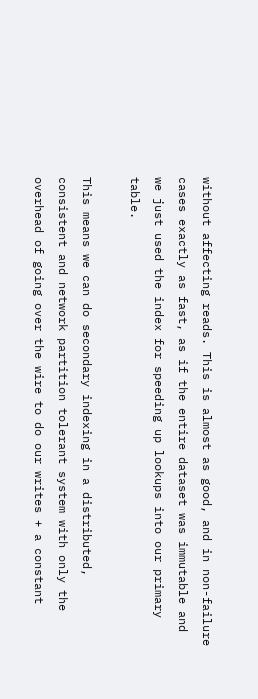without affecting reads. This is almost as good, and in non-failure cases exactly as fast, as if the entire dataset was immutable and we just used the index for speeding up lookups into our primary table.

This means we can do secondary indexing in a distributed, consistent and network partition tolerant system with only the overhead of going over the wire to do our writes + a constant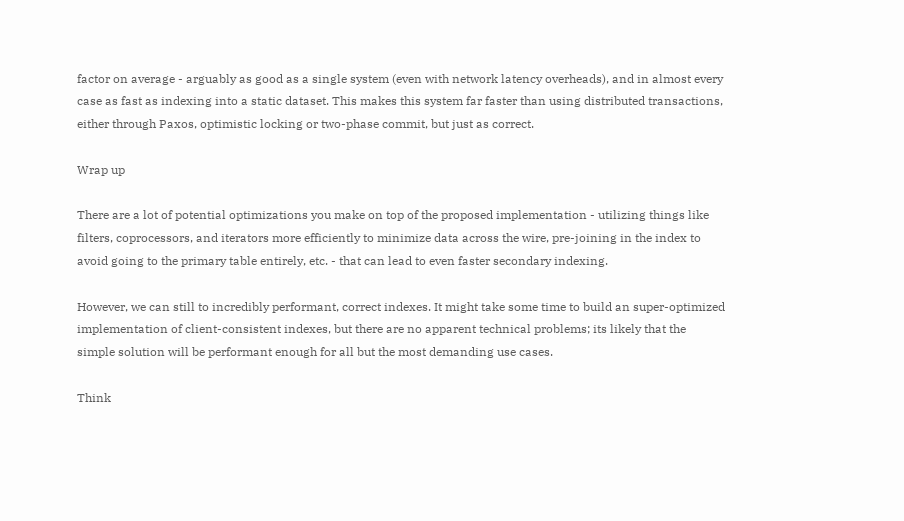factor on average - arguably as good as a single system (even with network latency overheads), and in almost every case as fast as indexing into a static dataset. This makes this system far faster than using distributed transactions, either through Paxos, optimistic locking or two-phase commit, but just as correct.

Wrap up

There are a lot of potential optimizations you make on top of the proposed implementation - utilizing things like filters, coprocessors, and iterators more efficiently to minimize data across the wire, pre-joining in the index to avoid going to the primary table entirely, etc. - that can lead to even faster secondary indexing.

However, we can still to incredibly performant, correct indexes. It might take some time to build an super-optimized implementation of client-consistent indexes, but there are no apparent technical problems; its likely that the simple solution will be performant enough for all but the most demanding use cases.

Think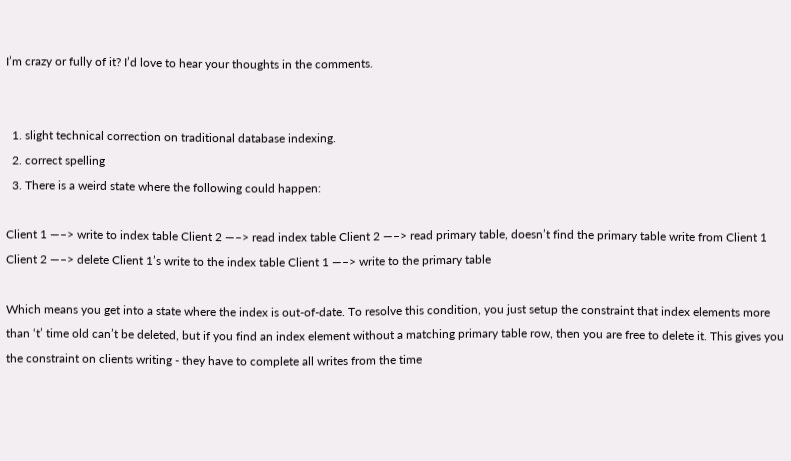I’m crazy or fully of it? I’d love to hear your thoughts in the comments.


  1. slight technical correction on traditional database indexing.
  2. correct spelling
  3. There is a weird state where the following could happen:

Client 1 —–> write to index table Client 2 —–> read index table Client 2 —–> read primary table, doesn’t find the primary table write from Client 1 Client 2 —–> delete Client 1’s write to the index table Client 1 —–> write to the primary table

Which means you get into a state where the index is out-of-date. To resolve this condition, you just setup the constraint that index elements more than ‘t’ time old can’t be deleted, but if you find an index element without a matching primary table row, then you are free to delete it. This gives you the constraint on clients writing - they have to complete all writes from the time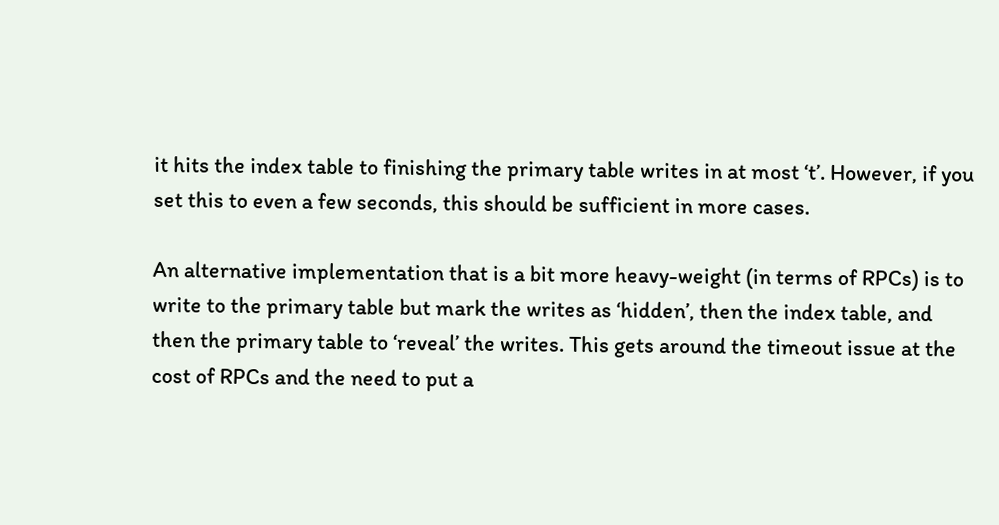it hits the index table to finishing the primary table writes in at most ‘t’. However, if you set this to even a few seconds, this should be sufficient in more cases.

An alternative implementation that is a bit more heavy-weight (in terms of RPCs) is to write to the primary table but mark the writes as ‘hidden’, then the index table, and then the primary table to ‘reveal’ the writes. This gets around the timeout issue at the cost of RPCs and the need to put a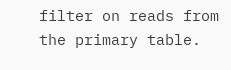filter on reads from the primary table.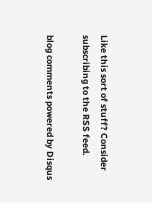Like this sort of stuff? Consider subscribing to the RSS feed.

blog comments powered by Disqus